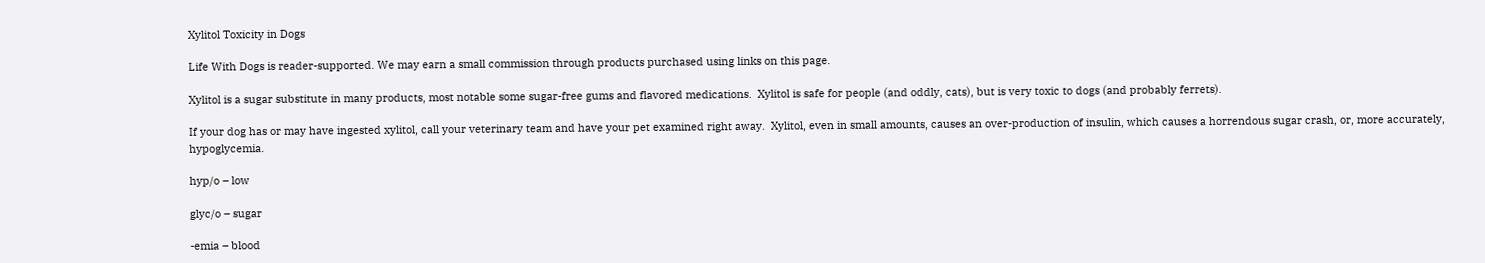Xylitol Toxicity in Dogs

Life With Dogs is reader-supported. We may earn a small commission through products purchased using links on this page.

Xylitol is a sugar substitute in many products, most notable some sugar-free gums and flavored medications.  Xylitol is safe for people (and oddly, cats), but is very toxic to dogs (and probably ferrets).

If your dog has or may have ingested xylitol, call your veterinary team and have your pet examined right away.  Xylitol, even in small amounts, causes an over-production of insulin, which causes a horrendous sugar crash, or, more accurately, hypoglycemia.

hyp/o – low

glyc/o – sugar

-emia – blood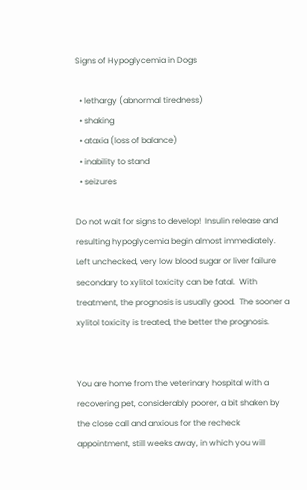Signs of Hypoglycemia in Dogs

  • lethargy (abnormal tiredness)
  • shaking
  • ataxia (loss of balance)
  • inability to stand
  • seizures

Do not wait for signs to develop!  Insulin release and resulting hypoglycemia begin almost immediately.  Left unchecked, very low blood sugar or liver failure secondary to xylitol toxicity can be fatal.  With treatment, the prognosis is usually good.  The sooner a xylitol toxicity is treated, the better the prognosis.


You are home from the veterinary hospital with a recovering pet, considerably poorer, a bit shaken by the close call and anxious for the recheck appointment, still weeks away, in which you will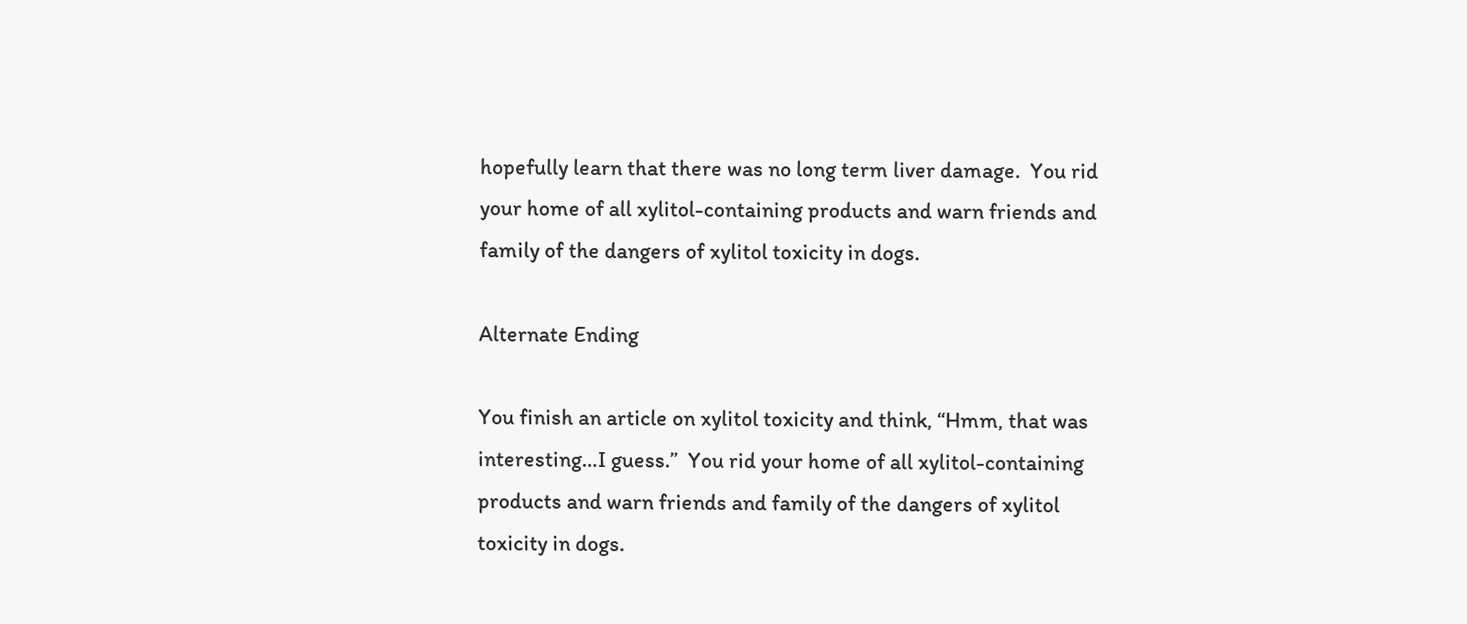hopefully learn that there was no long term liver damage.  You rid your home of all xylitol-containing products and warn friends and family of the dangers of xylitol toxicity in dogs.

Alternate Ending

You finish an article on xylitol toxicity and think, “Hmm, that was interesting…I guess.”  You rid your home of all xylitol-containing products and warn friends and family of the dangers of xylitol toxicity in dogs.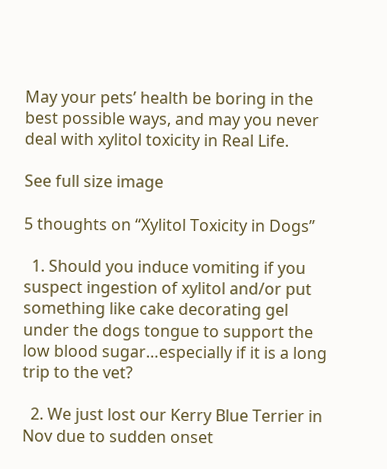May your pets’ health be boring in the best possible ways, and may you never deal with xylitol toxicity in Real Life.

See full size image

5 thoughts on “Xylitol Toxicity in Dogs”

  1. Should you induce vomiting if you suspect ingestion of xylitol and/or put something like cake decorating gel under the dogs tongue to support the low blood sugar…especially if it is a long trip to the vet?

  2. We just lost our Kerry Blue Terrier in Nov due to sudden onset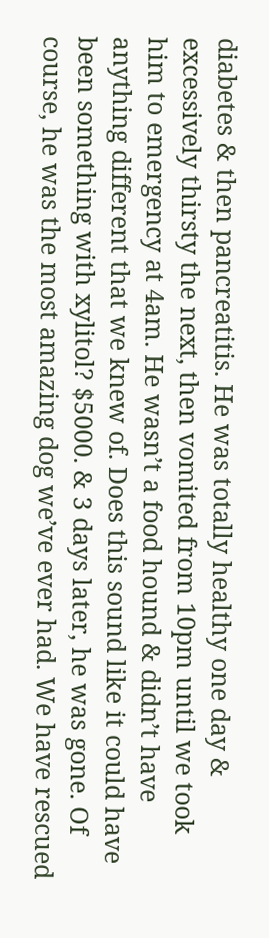diabetes & then pancreatitis. He was totally healthy one day & excessively thirsty the next, then vomited from 10pm until we took him to emergency at 4am. He wasn’t a food hound & didn’t have anything different that we knew of. Does this sound like it could have been something with xylitol? $5000. & 3 days later, he was gone. Of course, he was the most amazing dog we’ve ever had. We have rescued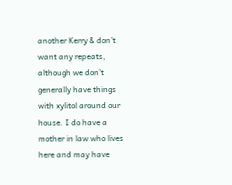another Kerry & don’t want any repeats, although we don’t generally have things with xylitol around our house. I do have a mother in law who lives here and may have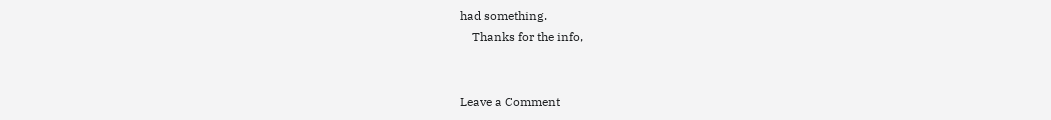had something.
    Thanks for the info,


Leave a Comment